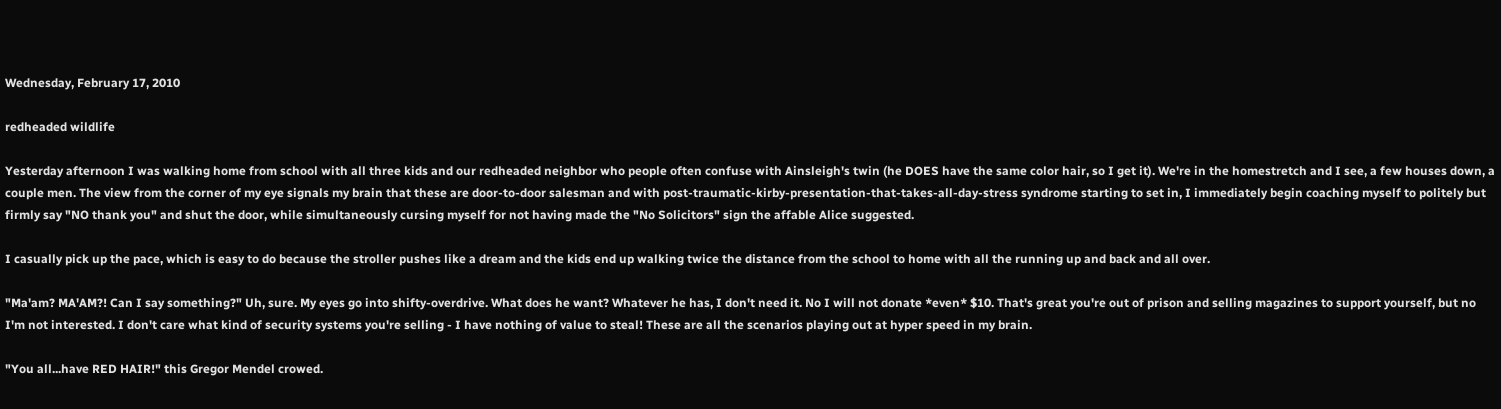Wednesday, February 17, 2010

redheaded wildlife

Yesterday afternoon I was walking home from school with all three kids and our redheaded neighbor who people often confuse with Ainsleigh's twin (he DOES have the same color hair, so I get it). We're in the homestretch and I see, a few houses down, a couple men. The view from the corner of my eye signals my brain that these are door-to-door salesman and with post-traumatic-kirby-presentation-that-takes-all-day-stress syndrome starting to set in, I immediately begin coaching myself to politely but firmly say "NO thank you" and shut the door, while simultaneously cursing myself for not having made the "No Solicitors" sign the affable Alice suggested.

I casually pick up the pace, which is easy to do because the stroller pushes like a dream and the kids end up walking twice the distance from the school to home with all the running up and back and all over.

"Ma'am? MA'AM?! Can I say something?" Uh, sure. My eyes go into shifty-overdrive. What does he want? Whatever he has, I don't need it. No I will not donate *even* $10. That's great you're out of prison and selling magazines to support yourself, but no I'm not interested. I don't care what kind of security systems you're selling - I have nothing of value to steal! These are all the scenarios playing out at hyper speed in my brain.

"You all...have RED HAIR!" this Gregor Mendel crowed.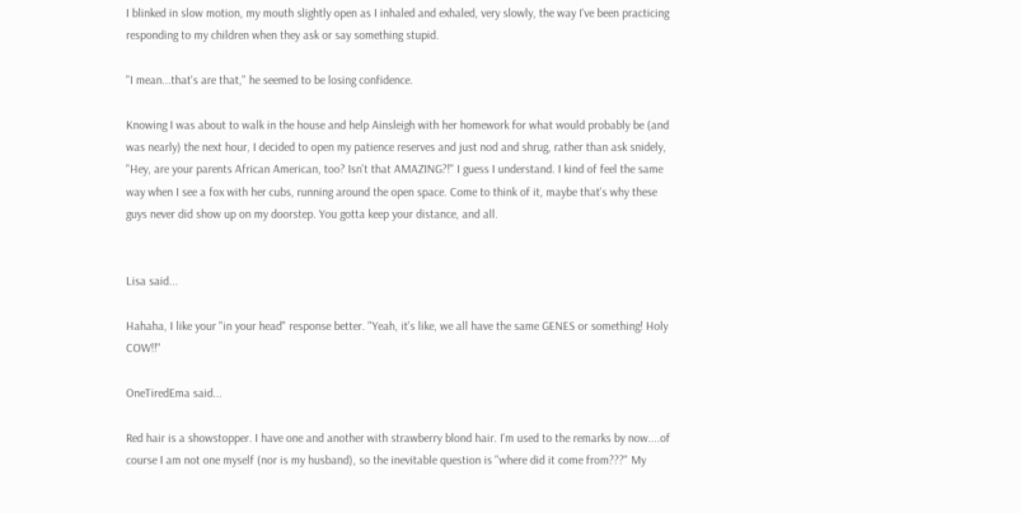I blinked in slow motion, my mouth slightly open as I inhaled and exhaled, very slowly, the way I've been practicing responding to my children when they ask or say something stupid.

"I mean...that's are that," he seemed to be losing confidence.

Knowing I was about to walk in the house and help Ainsleigh with her homework for what would probably be (and was nearly) the next hour, I decided to open my patience reserves and just nod and shrug, rather than ask snidely, "Hey, are your parents African American, too? Isn't that AMAZING?!" I guess I understand. I kind of feel the same way when I see a fox with her cubs, running around the open space. Come to think of it, maybe that's why these guys never did show up on my doorstep. You gotta keep your distance, and all.


Lisa said...

Hahaha, I like your "in your head" response better. "Yeah, it's like, we all have the same GENES or something! Holy COW!!"

OneTiredEma said...

Red hair is a showstopper. I have one and another with strawberry blond hair. I'm used to the remarks by now....of course I am not one myself (nor is my husband), so the inevitable question is "where did it come from???" My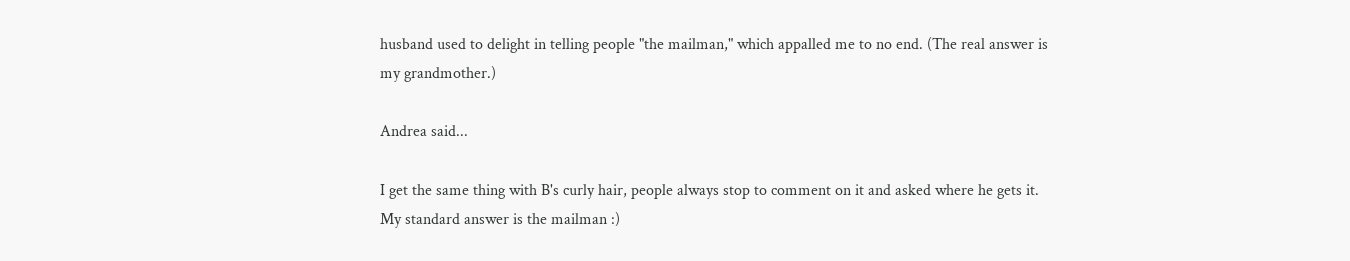husband used to delight in telling people "the mailman," which appalled me to no end. (The real answer is my grandmother.)

Andrea said...

I get the same thing with B's curly hair, people always stop to comment on it and asked where he gets it. My standard answer is the mailman :)